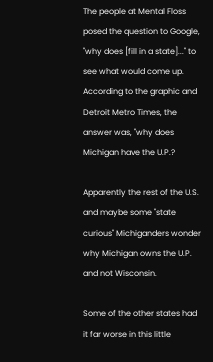The people at Mental Floss posed the question to Google, "why does [fill in a state]..." to see what would come up. According to the graphic and Detroit Metro Times, the answer was, "why does Michigan have the U.P.?

Apparently the rest of the U.S. and maybe some "state curious" Michiganders wonder why Michigan owns the U.P. and not Wisconsin.

Some of the other states had it far worse in this little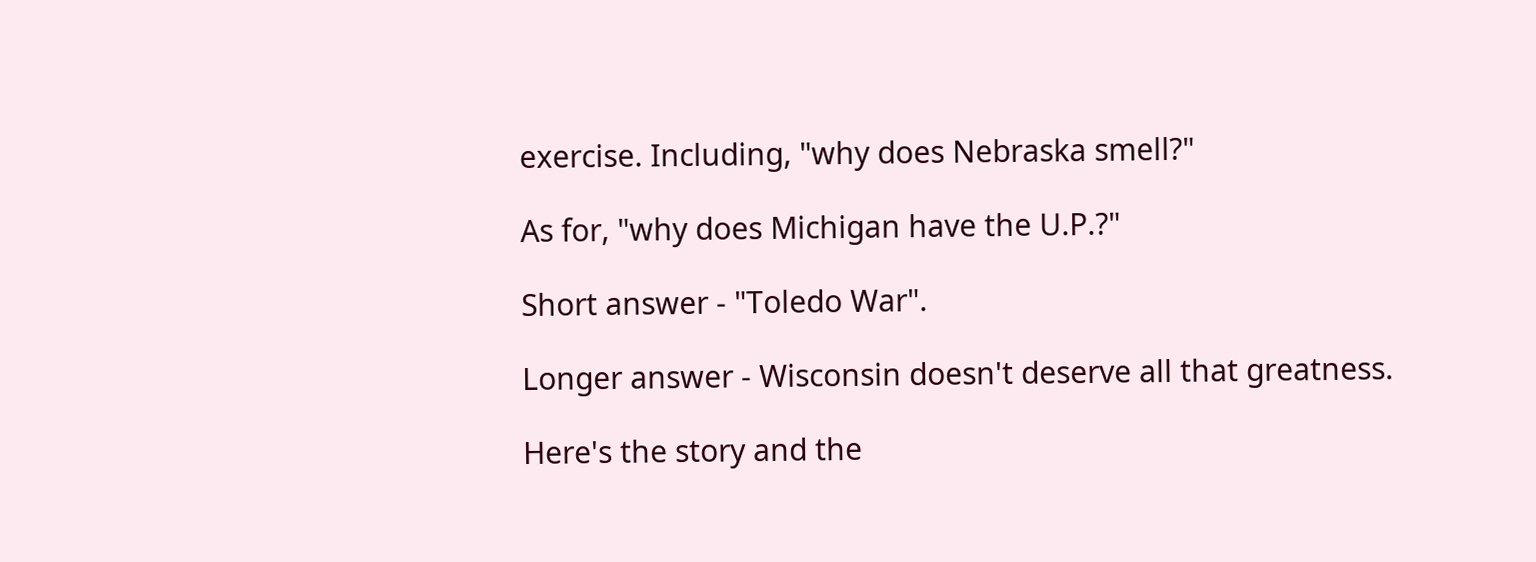exercise. Including, "why does Nebraska smell?"

As for, "why does Michigan have the U.P.?"

Short answer - "Toledo War".

Longer answer - Wisconsin doesn't deserve all that greatness.

Here's the story and the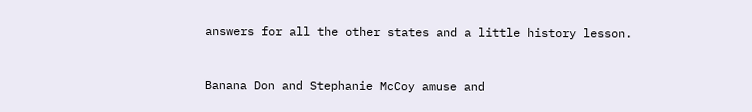answers for all the other states and a little history lesson.


Banana Don and Stephanie McCoy amuse and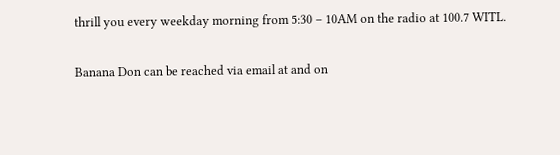thrill you every weekday morning from 5:30 – 10AM on the radio at 100.7 WITL.

Banana Don can be reached via email at and on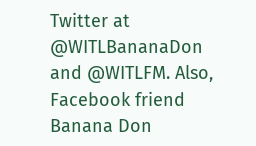Twitter at @WITLBananaDon and @WITLFM. Also, Facebook friend Banana Don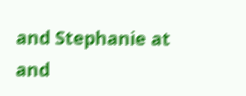and Stephanie at and